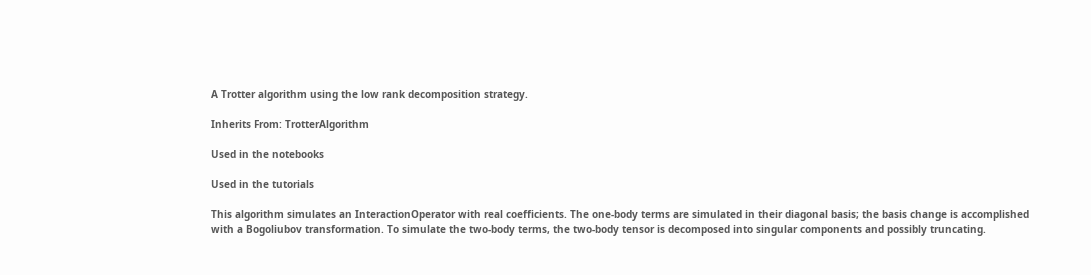A Trotter algorithm using the low rank decomposition strategy.

Inherits From: TrotterAlgorithm

Used in the notebooks

Used in the tutorials

This algorithm simulates an InteractionOperator with real coefficients. The one-body terms are simulated in their diagonal basis; the basis change is accomplished with a Bogoliubov transformation. To simulate the two-body terms, the two-body tensor is decomposed into singular components and possibly truncating.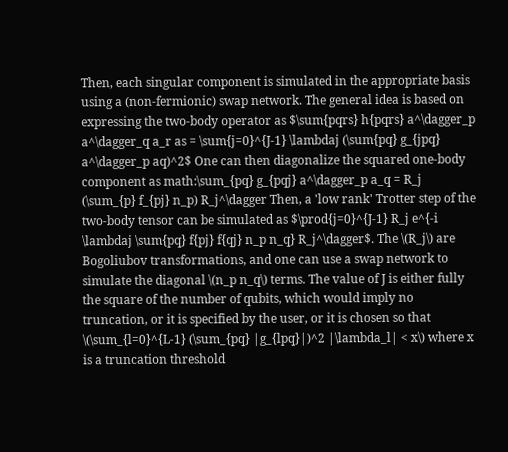Then, each singular component is simulated in the appropriate basis using a (non-fermionic) swap network. The general idea is based on expressing the two-body operator as $\sum{pqrs} h{pqrs} a^\dagger_p a^\dagger_q a_r as = \sum{j=0}^{J-1} \lambdaj (\sum{pq} g_{jpq} a^\dagger_p aq)^2$ One can then diagonalize the squared one-body component as math:\sum_{pq} g_{pqj} a^\dagger_p a_q = R_j (\sum_{p} f_{pj} n_p) R_j^\dagger Then, a 'low rank' Trotter step of the two-body tensor can be simulated as $\prod{j=0}^{J-1} R_j e^{-i \lambdaj \sum{pq} f{pj} f{qj} n_p n_q} R_j^\dagger$. The \(R_j\) are Bogoliubov transformations, and one can use a swap network to simulate the diagonal \(n_p n_q\) terms. The value of J is either fully the square of the number of qubits, which would imply no truncation, or it is specified by the user, or it is chosen so that \(\sum_{l=0}^{L-1} (\sum_{pq} |g_{lpq}|)^2 |\lambda_l| < x\) where x is a truncation threshold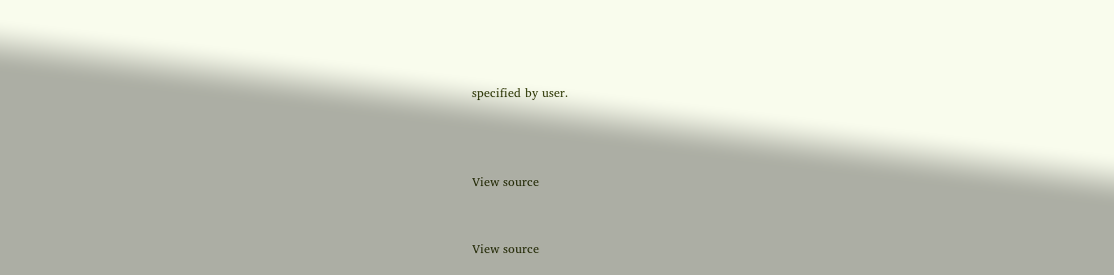specified by user.



View source


View source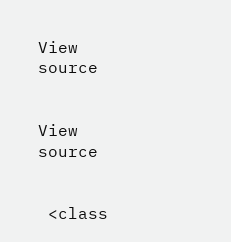View source


View source


 <class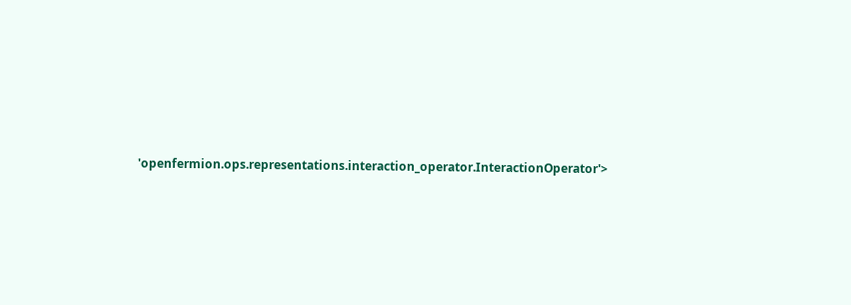'openfermion.ops.representations.interaction_operator.InteractionOperator'>